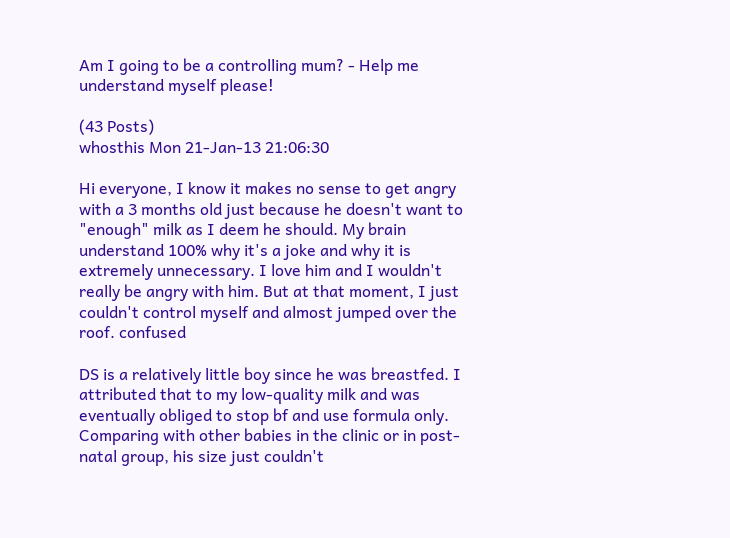Am I going to be a controlling mum? - Help me understand myself please!

(43 Posts)
whosthis Mon 21-Jan-13 21:06:30

Hi everyone, I know it makes no sense to get angry with a 3 months old just because he doesn't want to "enough" milk as I deem he should. My brain understand 100% why it's a joke and why it is extremely unnecessary. I love him and I wouldn't really be angry with him. But at that moment, I just couldn't control myself and almost jumped over the roof. confused

DS is a relatively little boy since he was breastfed. I attributed that to my low-quality milk and was eventually obliged to stop bf and use formula only. Comparing with other babies in the clinic or in post-natal group, his size just couldn't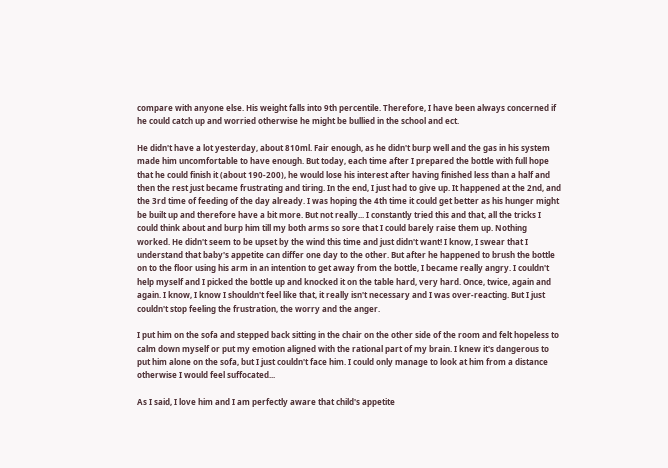compare with anyone else. His weight falls into 9th percentile. Therefore, I have been always concerned if he could catch up and worried otherwise he might be bullied in the school and ect.

He didn't have a lot yesterday, about 810ml. Fair enough, as he didn't burp well and the gas in his system made him uncomfortable to have enough. But today, each time after I prepared the bottle with full hope that he could finish it (about 190-200), he would lose his interest after having finished less than a half and then the rest just became frustrating and tiring. In the end, I just had to give up. It happened at the 2nd, and the 3rd time of feeding of the day already. I was hoping the 4th time it could get better as his hunger might be built up and therefore have a bit more. But not really... I constantly tried this and that, all the tricks I could think about and burp him till my both arms so sore that I could barely raise them up. Nothing worked. He didn't seem to be upset by the wind this time and just didn't want! I know, I swear that I understand that baby's appetite can differ one day to the other. But after he happened to brush the bottle on to the floor using his arm in an intention to get away from the bottle, I became really angry. I couldn't help myself and I picked the bottle up and knocked it on the table hard, very hard. Once, twice, again and again. I know, I know I shouldn't feel like that, it really isn't necessary and I was over-reacting. But I just couldn't stop feeling the frustration, the worry and the anger.

I put him on the sofa and stepped back sitting in the chair on the other side of the room and felt hopeless to calm down myself or put my emotion aligned with the rational part of my brain. I knew it's dangerous to put him alone on the sofa, but I just couldn't face him. I could only manage to look at him from a distance otherwise I would feel suffocated...

As I said, I love him and I am perfectly aware that child's appetite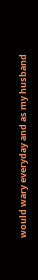would wary everyday and as my husband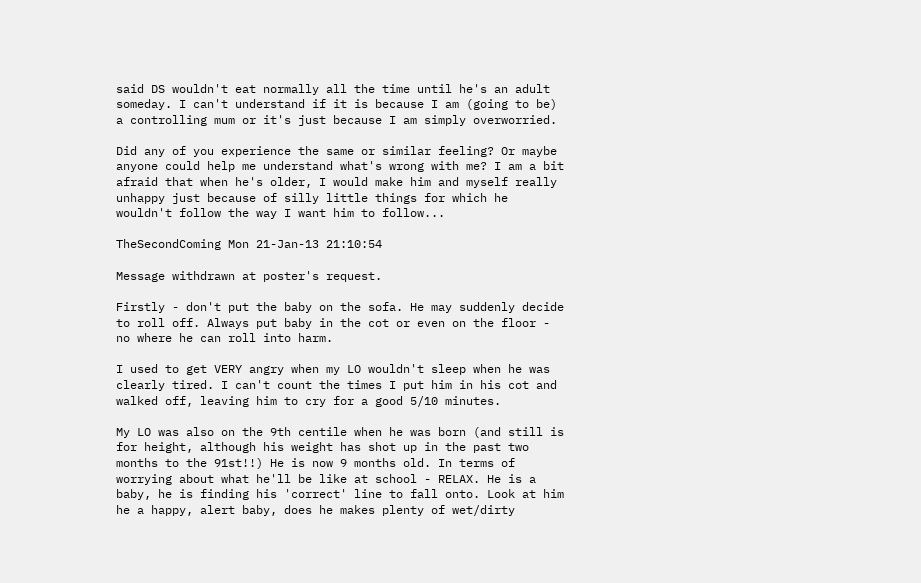said DS wouldn't eat normally all the time until he's an adult someday. I can't understand if it is because I am (going to be) a controlling mum or it's just because I am simply overworried.

Did any of you experience the same or similar feeling? Or maybe anyone could help me understand what's wrong with me? I am a bit afraid that when he's older, I would make him and myself really unhappy just because of silly little things for which he wouldn't follow the way I want him to follow...

TheSecondComing Mon 21-Jan-13 21:10:54

Message withdrawn at poster's request.

Firstly - don't put the baby on the sofa. He may suddenly decide to roll off. Always put baby in the cot or even on the floor - no where he can roll into harm.

I used to get VERY angry when my LO wouldn't sleep when he was clearly tired. I can't count the times I put him in his cot and walked off, leaving him to cry for a good 5/10 minutes.

My LO was also on the 9th centile when he was born (and still is for height, although his weight has shot up in the past two months to the 91st!!) He is now 9 months old. In terms of worrying about what he'll be like at school - RELAX. He is a baby, he is finding his 'correct' line to fall onto. Look at him he a happy, alert baby, does he makes plenty of wet/dirty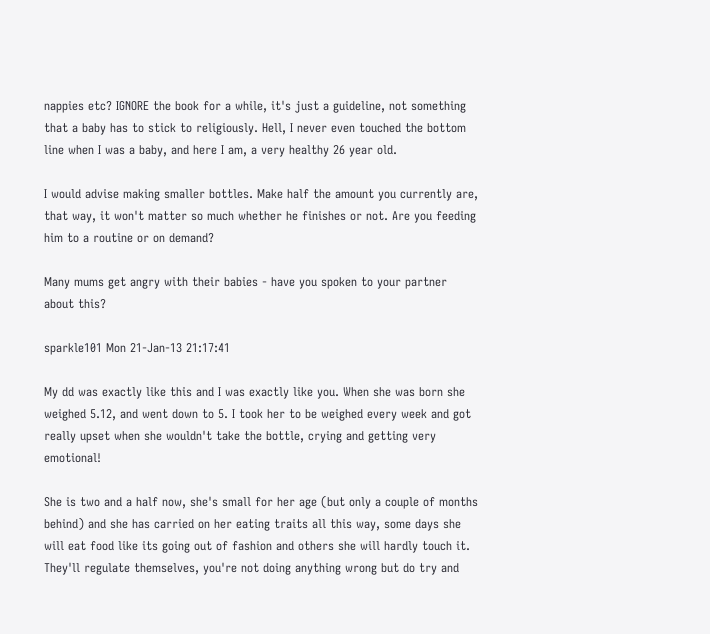nappies etc? IGNORE the book for a while, it's just a guideline, not something that a baby has to stick to religiously. Hell, I never even touched the bottom line when I was a baby, and here I am, a very healthy 26 year old.

I would advise making smaller bottles. Make half the amount you currently are, that way, it won't matter so much whether he finishes or not. Are you feeding him to a routine or on demand?

Many mums get angry with their babies - have you spoken to your partner about this?

sparkle101 Mon 21-Jan-13 21:17:41

My dd was exactly like this and I was exactly like you. When she was born she weighed 5.12, and went down to 5. I took her to be weighed every week and got really upset when she wouldn't take the bottle, crying and getting very emotional!

She is two and a half now, she's small for her age (but only a couple of months behind) and she has carried on her eating traits all this way, some days she will eat food like its going out of fashion and others she will hardly touch it. They'll regulate themselves, you're not doing anything wrong but do try and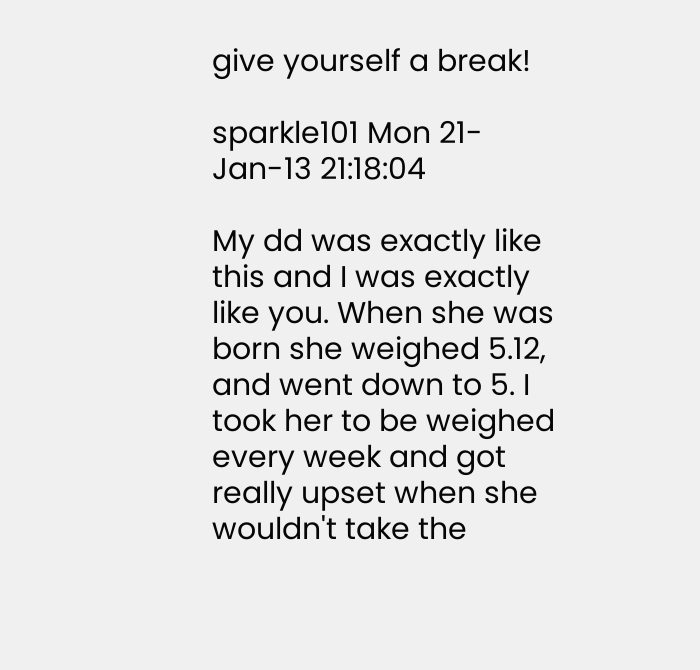give yourself a break!

sparkle101 Mon 21-Jan-13 21:18:04

My dd was exactly like this and I was exactly like you. When she was born she weighed 5.12, and went down to 5. I took her to be weighed every week and got really upset when she wouldn't take the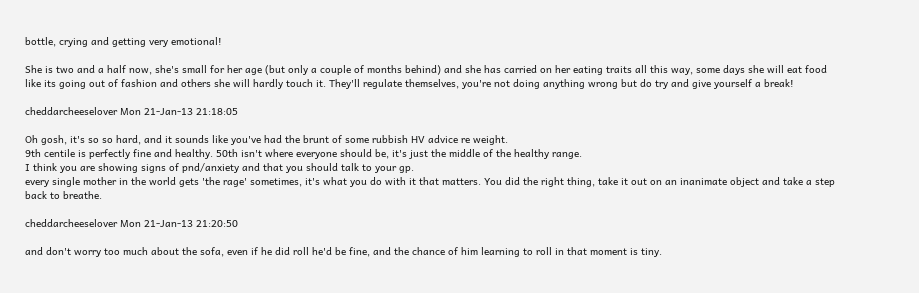bottle, crying and getting very emotional!

She is two and a half now, she's small for her age (but only a couple of months behind) and she has carried on her eating traits all this way, some days she will eat food like its going out of fashion and others she will hardly touch it. They'll regulate themselves, you're not doing anything wrong but do try and give yourself a break!

cheddarcheeselover Mon 21-Jan-13 21:18:05

Oh gosh, it's so so hard, and it sounds like you've had the brunt of some rubbish HV advice re weight.
9th centile is perfectly fine and healthy. 50th isn't where everyone should be, it's just the middle of the healthy range.
I think you are showing signs of pnd/anxiety and that you should talk to your gp.
every single mother in the world gets 'the rage' sometimes, it's what you do with it that matters. You did the right thing, take it out on an inanimate object and take a step back to breathe.

cheddarcheeselover Mon 21-Jan-13 21:20:50

and don't worry too much about the sofa, even if he did roll he'd be fine, and the chance of him learning to roll in that moment is tiny.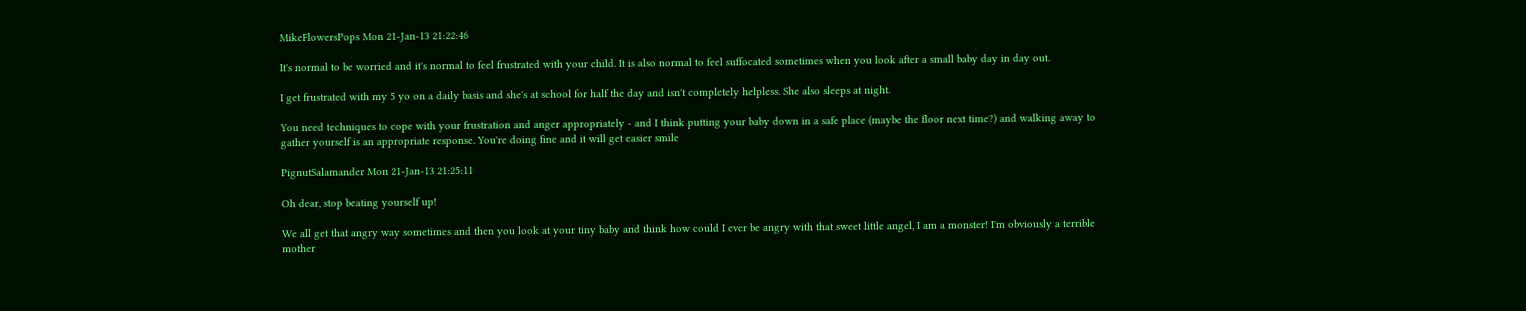MikeFlowersPops Mon 21-Jan-13 21:22:46

It's normal to be worried and it's normal to feel frustrated with your child. It is also normal to feel suffocated sometimes when you look after a small baby day in day out.

I get frustrated with my 5 yo on a daily basis and she's at school for half the day and isn't completely helpless. She also sleeps at night.

You need techniques to cope with your frustration and anger appropriately - and I think putting your baby down in a safe place (maybe the floor next time?) and walking away to gather yourself is an appropriate response. You're doing fine and it will get easier smile

PignutSalamander Mon 21-Jan-13 21:25:11

Oh dear, stop beating yourself up!

We all get that angry way sometimes and then you look at your tiny baby and think how could I ever be angry with that sweet little angel, I am a monster! I'm obviously a terrible mother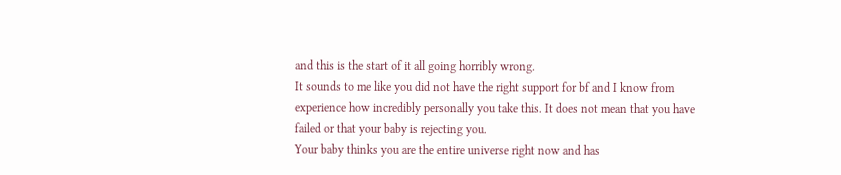and this is the start of it all going horribly wrong.
It sounds to me like you did not have the right support for bf and I know from experience how incredibly personally you take this. It does not mean that you have failed or that your baby is rejecting you.
Your baby thinks you are the entire universe right now and has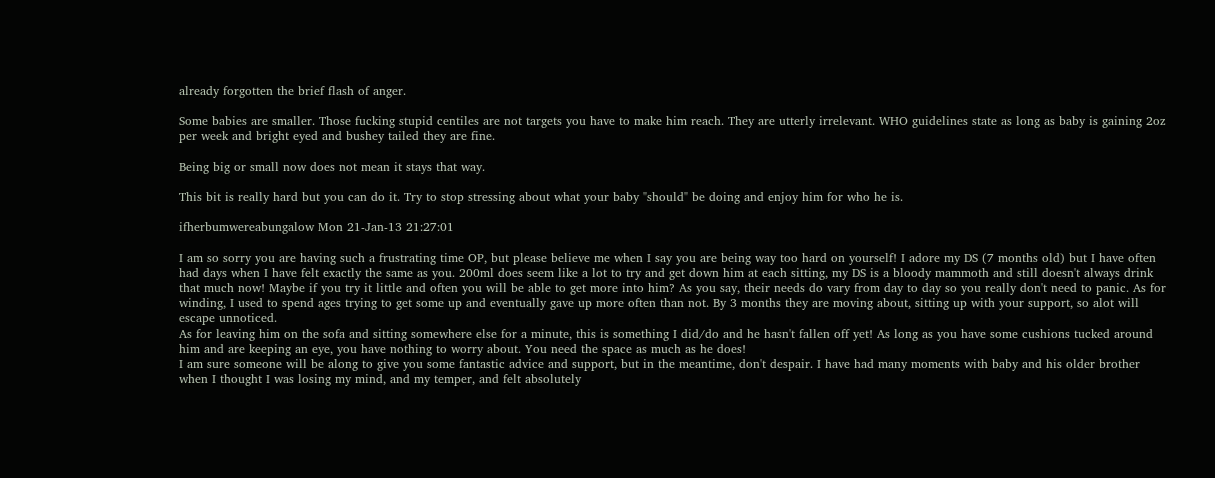already forgotten the brief flash of anger.

Some babies are smaller. Those fucking stupid centiles are not targets you have to make him reach. They are utterly irrelevant. WHO guidelines state as long as baby is gaining 2oz per week and bright eyed and bushey tailed they are fine.

Being big or small now does not mean it stays that way.

This bit is really hard but you can do it. Try to stop stressing about what your baby "should" be doing and enjoy him for who he is.

ifherbumwereabungalow Mon 21-Jan-13 21:27:01

I am so sorry you are having such a frustrating time OP, but please believe me when I say you are being way too hard on yourself! I adore my DS (7 months old) but I have often had days when I have felt exactly the same as you. 200ml does seem like a lot to try and get down him at each sitting, my DS is a bloody mammoth and still doesn't always drink that much now! Maybe if you try it little and often you will be able to get more into him? As you say, their needs do vary from day to day so you really don't need to panic. As for winding, I used to spend ages trying to get some up and eventually gave up more often than not. By 3 months they are moving about, sitting up with your support, so alot will escape unnoticed.
As for leaving him on the sofa and sitting somewhere else for a minute, this is something I did/do and he hasn't fallen off yet! As long as you have some cushions tucked around him and are keeping an eye, you have nothing to worry about. You need the space as much as he does!
I am sure someone will be along to give you some fantastic advice and support, but in the meantime, don't despair. I have had many moments with baby and his older brother when I thought I was losing my mind, and my temper, and felt absolutely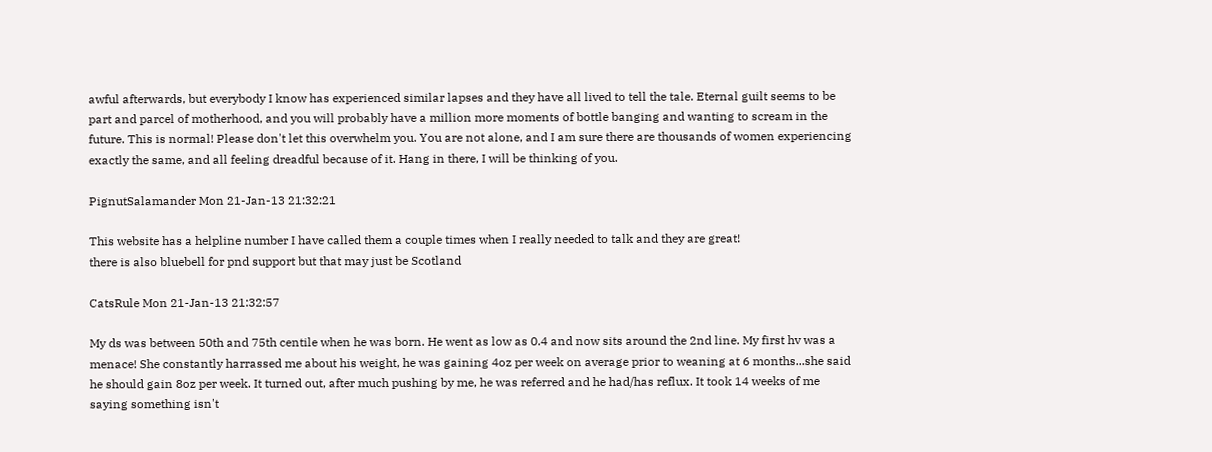awful afterwards, but everybody I know has experienced similar lapses and they have all lived to tell the tale. Eternal guilt seems to be part and parcel of motherhood, and you will probably have a million more moments of bottle banging and wanting to scream in the future. This is normal! Please don't let this overwhelm you. You are not alone, and I am sure there are thousands of women experiencing exactly the same, and all feeling dreadful because of it. Hang in there, I will be thinking of you.

PignutSalamander Mon 21-Jan-13 21:32:21

This website has a helpline number I have called them a couple times when I really needed to talk and they are great!
there is also bluebell for pnd support but that may just be Scotland

CatsRule Mon 21-Jan-13 21:32:57

My ds was between 50th and 75th centile when he was born. He went as low as 0.4 and now sits around the 2nd line. My first hv was a menace! She constantly harrassed me about his weight, he was gaining 4oz per week on average prior to weaning at 6 months...she said he should gain 8oz per week. It turned out, after much pushing by me, he was referred and he had/has reflux. It took 14 weeks of me saying something isn't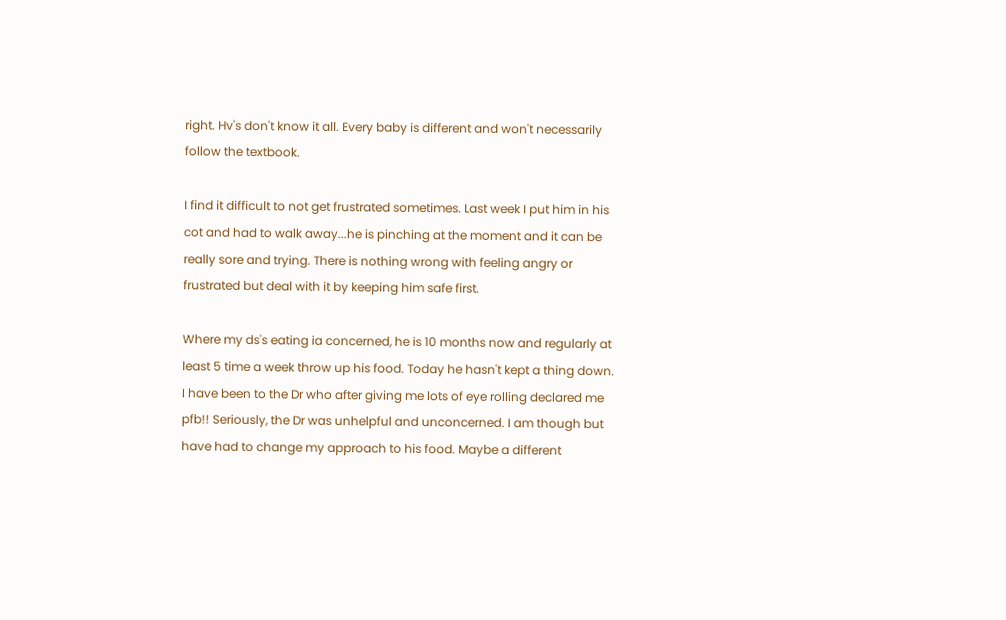right. Hv's don't know it all. Every baby is different and won't necessarily follow the textbook.

I find it difficult to not get frustrated sometimes. Last week I put him in his cot and had to walk away...he is pinching at the moment and it can be really sore and trying. There is nothing wrong with feeling angry or frustrated but deal with it by keeping him safe first.

Where my ds's eating ia concerned, he is 10 months now and regularly at least 5 time a week throw up his food. Today he hasn't kept a thing down. I have been to the Dr who after giving me lots of eye rolling declared me pfb!! Seriously, the Dr was unhelpful and unconcerned. I am though but have had to change my approach to his food. Maybe a different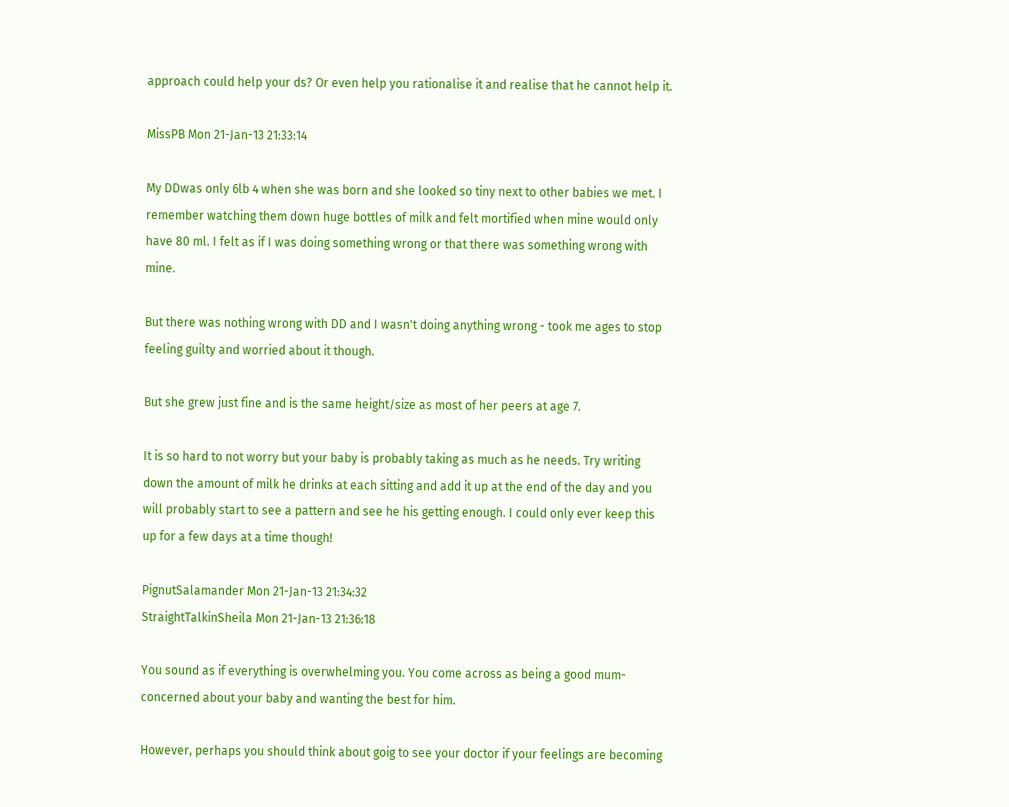approach could help your ds? Or even help you rationalise it and realise that he cannot help it.

MissPB Mon 21-Jan-13 21:33:14

My DDwas only 6lb 4 when she was born and she looked so tiny next to other babies we met. I remember watching them down huge bottles of milk and felt mortified when mine would only have 80 ml. I felt as if I was doing something wrong or that there was something wrong with mine.

But there was nothing wrong with DD and I wasn't doing anything wrong - took me ages to stop feeling guilty and worried about it though.

But she grew just fine and is the same height/size as most of her peers at age 7.

It is so hard to not worry but your baby is probably taking as much as he needs. Try writing down the amount of milk he drinks at each sitting and add it up at the end of the day and you will probably start to see a pattern and see he his getting enough. I could only ever keep this up for a few days at a time though!

PignutSalamander Mon 21-Jan-13 21:34:32
StraightTalkinSheila Mon 21-Jan-13 21:36:18

You sound as if everything is overwhelming you. You come across as being a good mum- concerned about your baby and wanting the best for him.

However, perhaps you should think about goig to see your doctor if your feelings are becoming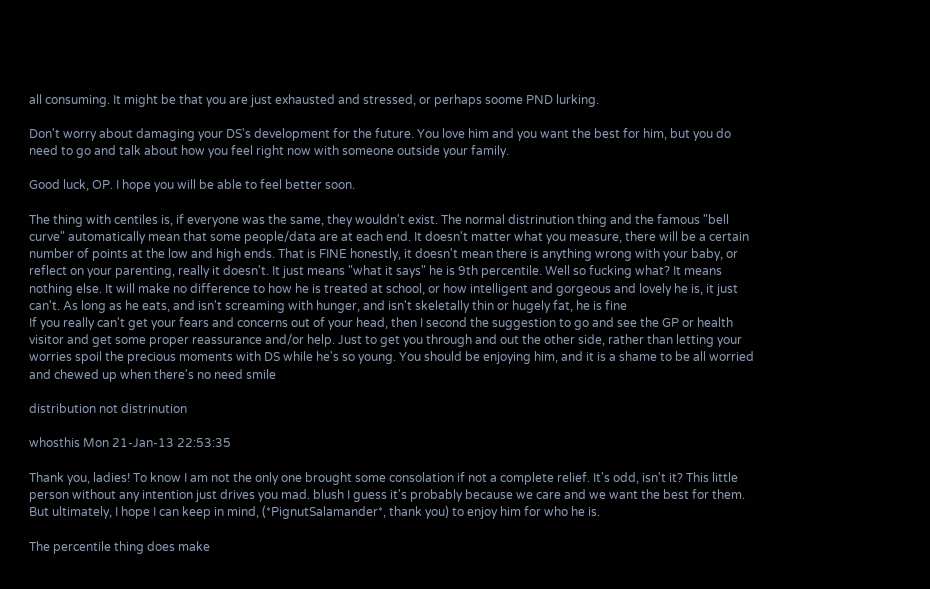all consuming. It might be that you are just exhausted and stressed, or perhaps soome PND lurking.

Don't worry about damaging your DS's development for the future. You love him and you want the best for him, but you do need to go and talk about how you feel right now with someone outside your family.

Good luck, OP. I hope you will be able to feel better soon.

The thing with centiles is, if everyone was the same, they wouldn't exist. The normal distrinution thing and the famous "bell curve" automatically mean that some people/data are at each end. It doesn't matter what you measure, there will be a certain number of points at the low and high ends. That is FINE honestly, it doesn't mean there is anything wrong with your baby, or reflect on your parenting, really it doesn't. It just means "what it says" he is 9th percentile. Well so fucking what? It means nothing else. It will make no difference to how he is treated at school, or how intelligent and gorgeous and lovely he is, it just can't. As long as he eats, and isn't screaming with hunger, and isn't skeletally thin or hugely fat, he is fine
If you really can't get your fears and concerns out of your head, then I second the suggestion to go and see the GP or health visitor and get some proper reassurance and/or help. Just to get you through and out the other side, rather than letting your worries spoil the precious moments with DS while he's so young. You should be enjoying him, and it is a shame to be all worried and chewed up when there's no need smile

distribution not distrinution

whosthis Mon 21-Jan-13 22:53:35

Thank you, ladies! To know I am not the only one brought some consolation if not a complete relief. It's odd, isn't it? This little person without any intention just drives you mad. blush I guess it's probably because we care and we want the best for them. But ultimately, I hope I can keep in mind, (*PignutSalamander*, thank you) to enjoy him for who he is.

The percentile thing does make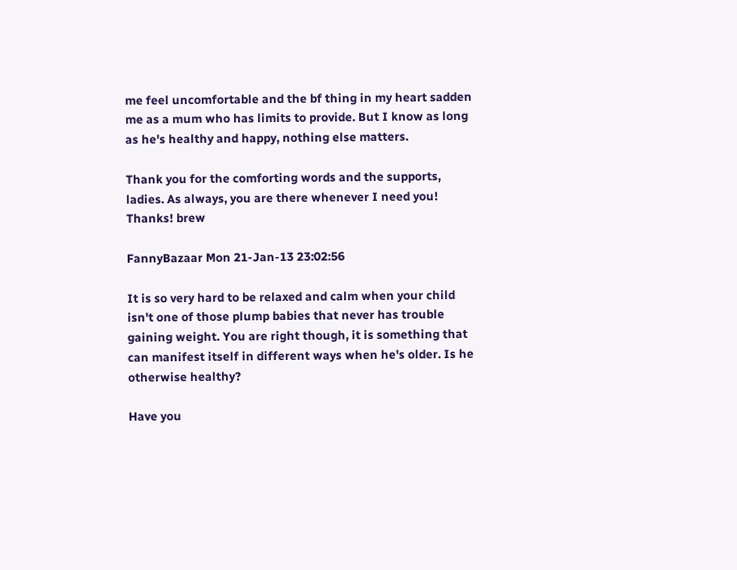me feel uncomfortable and the bf thing in my heart sadden me as a mum who has limits to provide. But I know as long as he's healthy and happy, nothing else matters.

Thank you for the comforting words and the supports, ladies. As always, you are there whenever I need you! Thanks! brew

FannyBazaar Mon 21-Jan-13 23:02:56

It is so very hard to be relaxed and calm when your child isn't one of those plump babies that never has trouble gaining weight. You are right though, it is something that can manifest itself in different ways when he's older. Is he otherwise healthy?

Have you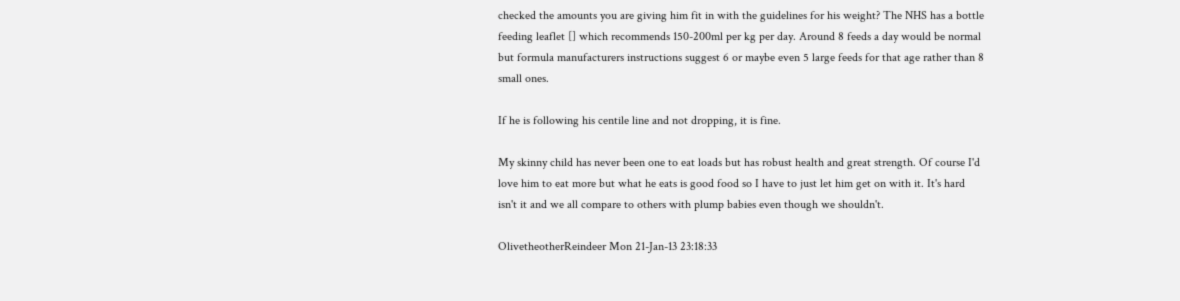checked the amounts you are giving him fit in with the guidelines for his weight? The NHS has a bottle feeding leaflet [] which recommends 150-200ml per kg per day. Around 8 feeds a day would be normal but formula manufacturers instructions suggest 6 or maybe even 5 large feeds for that age rather than 8 small ones.

If he is following his centile line and not dropping, it is fine.

My skinny child has never been one to eat loads but has robust health and great strength. Of course I'd love him to eat more but what he eats is good food so I have to just let him get on with it. It's hard isn't it and we all compare to others with plump babies even though we shouldn't.

OlivetheotherReindeer Mon 21-Jan-13 23:18:33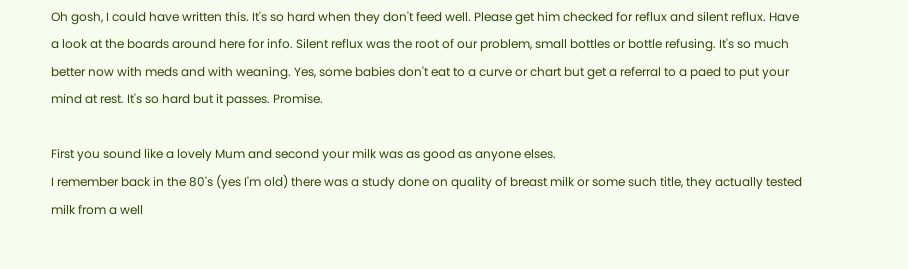Oh gosh, I could have written this. It's so hard when they don't feed well. Please get him checked for reflux and silent reflux. Have a look at the boards around here for info. Silent reflux was the root of our problem, small bottles or bottle refusing. It's so much better now with meds and with weaning. Yes, some babies don't eat to a curve or chart but get a referral to a paed to put your mind at rest. It's so hard but it passes. Promise.

First you sound like a lovely Mum and second your milk was as good as anyone elses.
I remember back in the 80's (yes I'm old) there was a study done on quality of breast milk or some such title, they actually tested milk from a well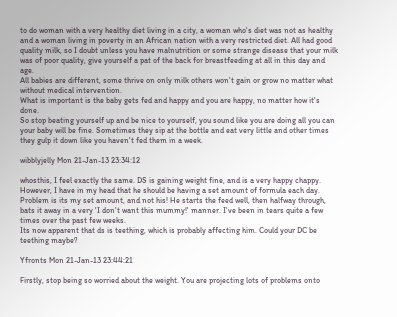to do woman with a very healthy diet living in a city, a woman who's diet was not as healthy and a woman living in poverty in an African nation with a very restricted diet. All had good quality milk, so I doubt unless you have malnutrition or some strange disease that your milk was of poor quality, give yourself a pat of the back for breastfeeding at all in this day and age.
All babies are different, some thrive on only milk others won't gain or grow no matter what without medical intervention.
What is important is the baby gets fed and happy and you are happy, no matter how it's done.
So stop beating yourself up and be nice to yourself, you sound like you are doing all you can your baby will be fine. Sometimes they sip at the bottle and eat very little and other times they gulp it down like you haven't fed them in a week.

wibblyjelly Mon 21-Jan-13 23:34:12

whosthis, I feel exactly the same. DS is gaining weight fine, and is a very happy chappy. However, I have in my head that he should be having a set amount of formula each day. Problem is its my set amount, and not his! He starts the feed well, then halfway through, bats it away in a very 'I don't want this mummy!' manner. I've been in tears quite a few times over the past few weeks.
Its now apparent that ds is teething, which is probably affecting him. Could your DC be teething maybe?

Yfronts Mon 21-Jan-13 23:44:21

Firstly, stop being so worried about the weight. You are projecting lots of problems onto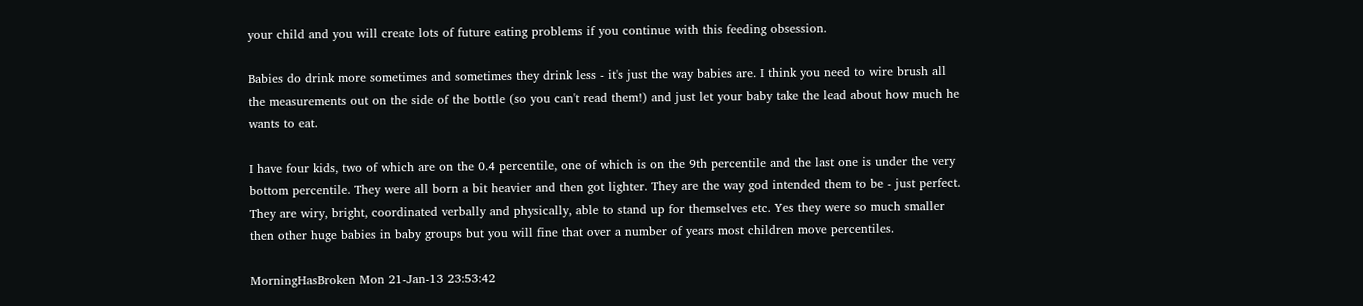your child and you will create lots of future eating problems if you continue with this feeding obsession.

Babies do drink more sometimes and sometimes they drink less - it's just the way babies are. I think you need to wire brush all the measurements out on the side of the bottle (so you can't read them!) and just let your baby take the lead about how much he wants to eat.

I have four kids, two of which are on the 0.4 percentile, one of which is on the 9th percentile and the last one is under the very bottom percentile. They were all born a bit heavier and then got lighter. They are the way god intended them to be - just perfect. They are wiry, bright, coordinated verbally and physically, able to stand up for themselves etc. Yes they were so much smaller then other huge babies in baby groups but you will fine that over a number of years most children move percentiles.

MorningHasBroken Mon 21-Jan-13 23:53:42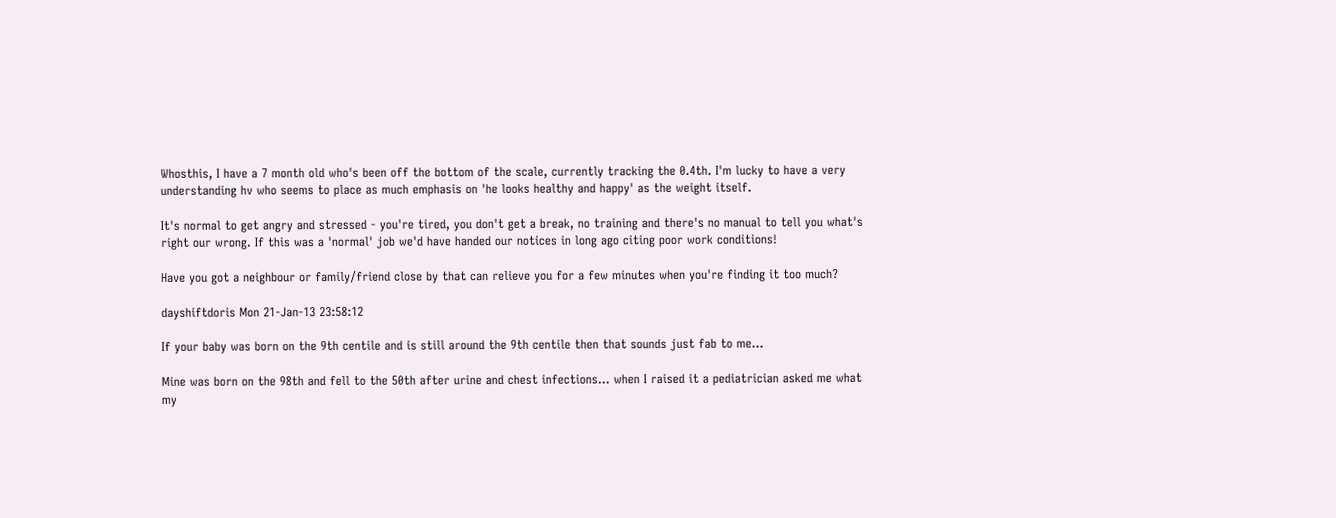Whosthis, I have a 7 month old who's been off the bottom of the scale, currently tracking the 0.4th. I'm lucky to have a very understanding hv who seems to place as much emphasis on 'he looks healthy and happy' as the weight itself.

It's normal to get angry and stressed - you're tired, you don't get a break, no training and there's no manual to tell you what's right our wrong. If this was a 'normal' job we'd have handed our notices in long ago citing poor work conditions!

Have you got a neighbour or family/friend close by that can relieve you for a few minutes when you're finding it too much?

dayshiftdoris Mon 21-Jan-13 23:58:12

If your baby was born on the 9th centile and is still around the 9th centile then that sounds just fab to me...

Mine was born on the 98th and fell to the 50th after urine and chest infections... when I raised it a pediatrician asked me what my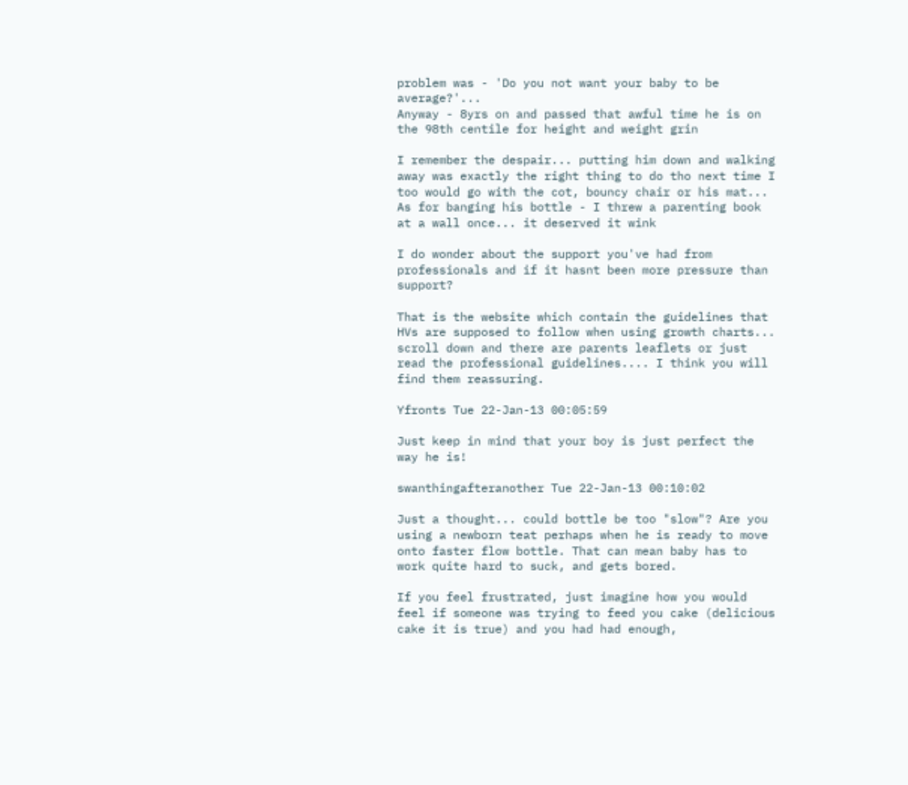problem was - 'Do you not want your baby to be average?'...
Anyway - 8yrs on and passed that awful time he is on the 98th centile for height and weight grin

I remember the despair... putting him down and walking away was exactly the right thing to do tho next time I too would go with the cot, bouncy chair or his mat...
As for banging his bottle - I threw a parenting book at a wall once... it deserved it wink

I do wonder about the support you've had from professionals and if it hasnt been more pressure than support?

That is the website which contain the guidelines that HVs are supposed to follow when using growth charts... scroll down and there are parents leaflets or just read the professional guidelines.... I think you will find them reassuring.

Yfronts Tue 22-Jan-13 00:05:59

Just keep in mind that your boy is just perfect the way he is!

swanthingafteranother Tue 22-Jan-13 00:10:02

Just a thought... could bottle be too "slow"? Are you using a newborn teat perhaps when he is ready to move onto faster flow bottle. That can mean baby has to work quite hard to suck, and gets bored.

If you feel frustrated, just imagine how you would feel if someone was trying to feed you cake (delicious cake it is true) and you had had enough,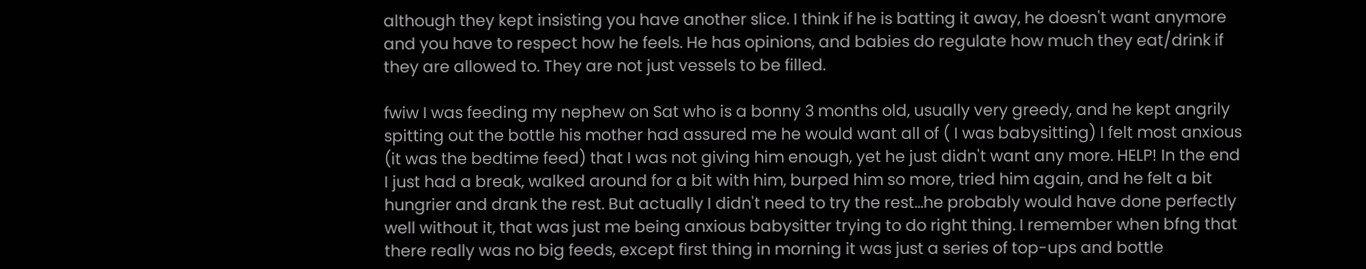although they kept insisting you have another slice. I think if he is batting it away, he doesn't want anymore and you have to respect how he feels. He has opinions, and babies do regulate how much they eat/drink if they are allowed to. They are not just vessels to be filled.

fwiw I was feeding my nephew on Sat who is a bonny 3 months old, usually very greedy, and he kept angrily spitting out the bottle his mother had assured me he would want all of ( I was babysitting) I felt most anxious (it was the bedtime feed) that I was not giving him enough, yet he just didn't want any more. HELP! In the end I just had a break, walked around for a bit with him, burped him so more, tried him again, and he felt a bit hungrier and drank the rest. But actually I didn't need to try the rest...he probably would have done perfectly well without it, that was just me being anxious babysitter trying to do right thing. I remember when bfng that there really was no big feeds, except first thing in morning it was just a series of top-ups and bottle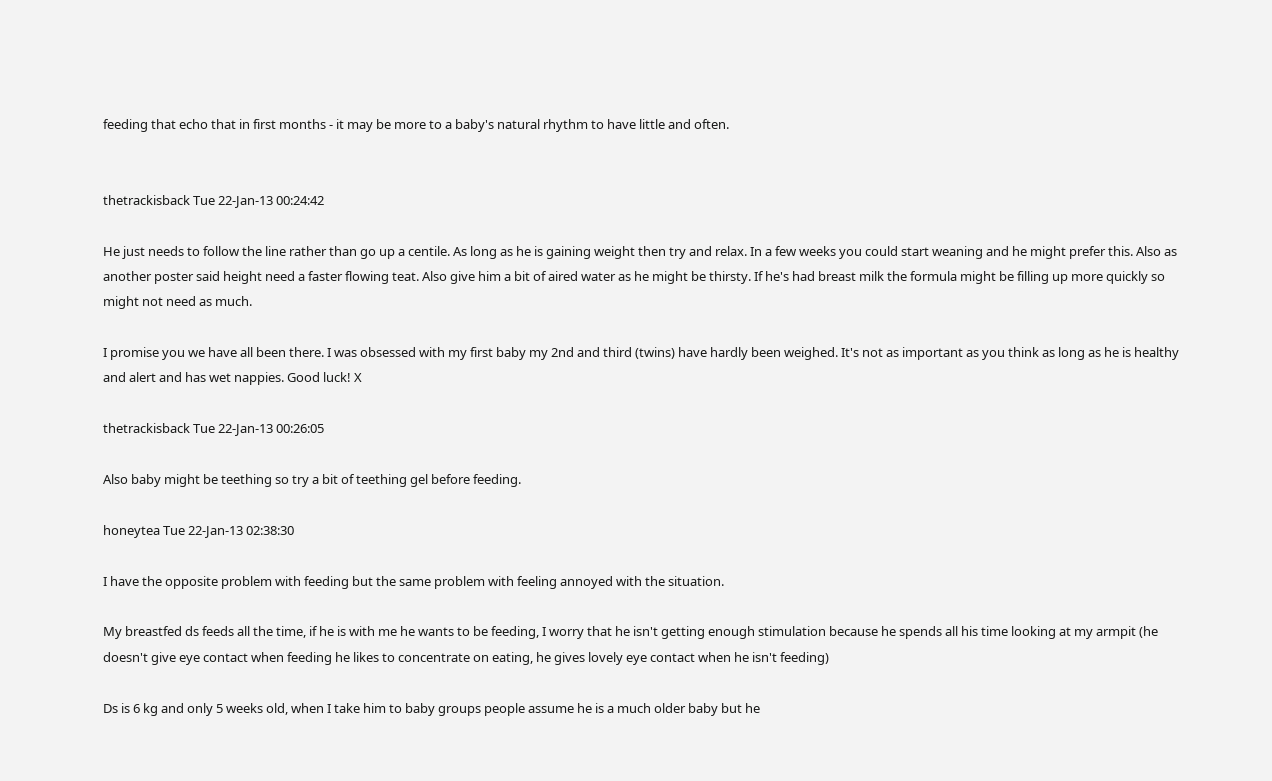feeding that echo that in first months - it may be more to a baby's natural rhythm to have little and often.


thetrackisback Tue 22-Jan-13 00:24:42

He just needs to follow the line rather than go up a centile. As long as he is gaining weight then try and relax. In a few weeks you could start weaning and he might prefer this. Also as another poster said height need a faster flowing teat. Also give him a bit of aired water as he might be thirsty. If he's had breast milk the formula might be filling up more quickly so might not need as much.

I promise you we have all been there. I was obsessed with my first baby my 2nd and third (twins) have hardly been weighed. It's not as important as you think as long as he is healthy and alert and has wet nappies. Good luck! X

thetrackisback Tue 22-Jan-13 00:26:05

Also baby might be teething so try a bit of teething gel before feeding.

honeytea Tue 22-Jan-13 02:38:30

I have the opposite problem with feeding but the same problem with feeling annoyed with the situation.

My breastfed ds feeds all the time, if he is with me he wants to be feeding, I worry that he isn't getting enough stimulation because he spends all his time looking at my armpit (he doesn't give eye contact when feeding he likes to concentrate on eating, he gives lovely eye contact when he isn't feeding)

Ds is 6 kg and only 5 weeks old, when I take him to baby groups people assume he is a much older baby but he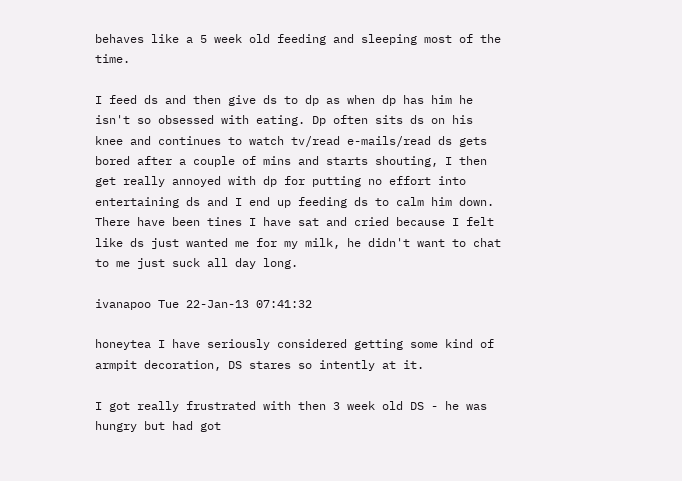behaves like a 5 week old feeding and sleeping most of the time.

I feed ds and then give ds to dp as when dp has him he isn't so obsessed with eating. Dp often sits ds on his knee and continues to watch tv/read e-mails/read ds gets bored after a couple of mins and starts shouting, I then get really annoyed with dp for putting no effort into entertaining ds and I end up feeding ds to calm him down. There have been tines I have sat and cried because I felt like ds just wanted me for my milk, he didn't want to chat to me just suck all day long.

ivanapoo Tue 22-Jan-13 07:41:32

honeytea I have seriously considered getting some kind of armpit decoration, DS stares so intently at it.

I got really frustrated with then 3 week old DS - he was hungry but had got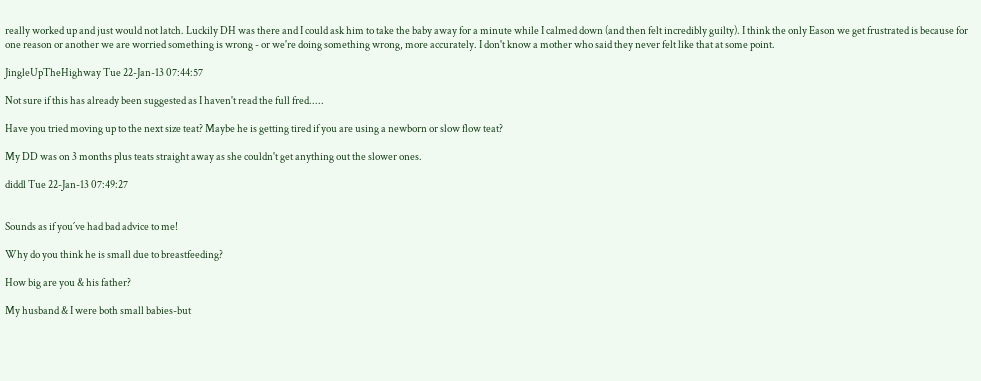really worked up and just would not latch. Luckily DH was there and I could ask him to take the baby away for a minute while I calmed down (and then felt incredibly guilty). I think the only Eason we get frustrated is because for one reason or another we are worried something is wrong - or we're doing something wrong, more accurately. I don't know a mother who said they never felt like that at some point.

JingleUpTheHighway Tue 22-Jan-13 07:44:57

Not sure if this has already been suggested as I haven't read the full fred.....

Have you tried moving up to the next size teat? Maybe he is getting tired if you are using a newborn or slow flow teat?

My DD was on 3 months plus teats straight away as she couldn't get anything out the slower ones.

diddl Tue 22-Jan-13 07:49:27


Sounds as if you´ve had bad advice to me!

Why do you think he is small due to breastfeeding?

How big are you & his father?

My husband & I were both small babies-but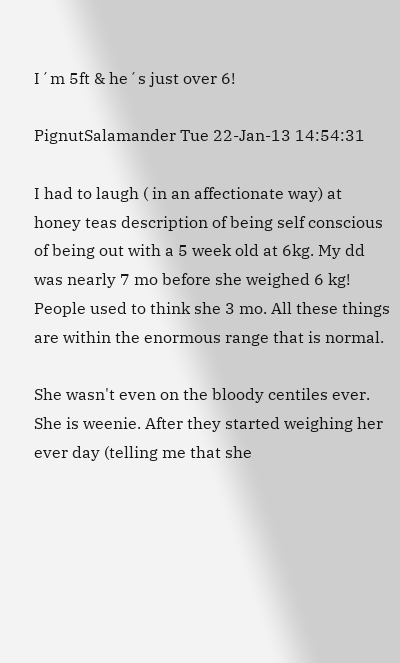I´m 5ft & he´s just over 6!

PignutSalamander Tue 22-Jan-13 14:54:31

I had to laugh ( in an affectionate way) at honey teas description of being self conscious of being out with a 5 week old at 6kg. My dd was nearly 7 mo before she weighed 6 kg! People used to think she 3 mo. All these things are within the enormous range that is normal.

She wasn't even on the bloody centiles ever. She is weenie. After they started weighing her ever day (telling me that she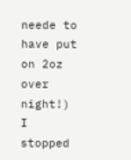neede to have put on 2oz over night!) I stopped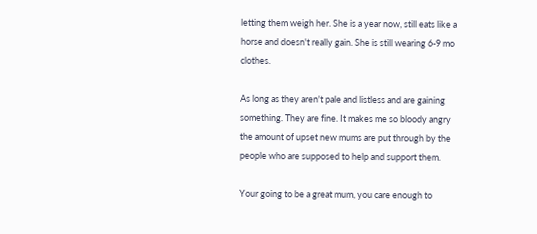letting them weigh her. She is a year now, still eats like a horse and doesn't really gain. She is still wearing 6-9 mo clothes.

As long as they aren't pale and listless and are gaining something. They are fine. It makes me so bloody angry the amount of upset new mums are put through by the people who are supposed to help and support them.

Your going to be a great mum, you care enough to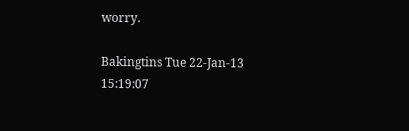worry.

Bakingtins Tue 22-Jan-13 15:19:07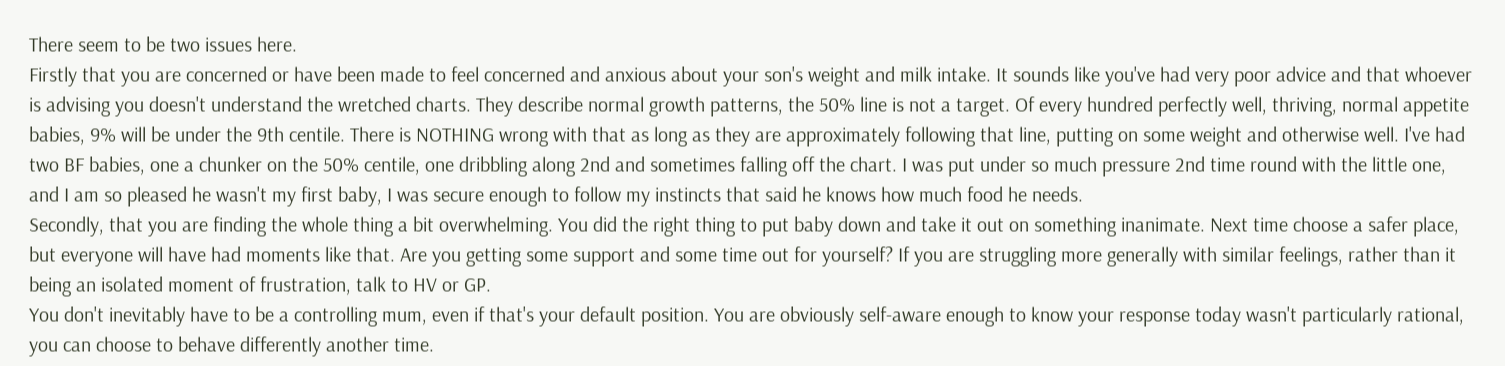There seem to be two issues here.
Firstly that you are concerned or have been made to feel concerned and anxious about your son's weight and milk intake. It sounds like you've had very poor advice and that whoever is advising you doesn't understand the wretched charts. They describe normal growth patterns, the 50% line is not a target. Of every hundred perfectly well, thriving, normal appetite babies, 9% will be under the 9th centile. There is NOTHING wrong with that as long as they are approximately following that line, putting on some weight and otherwise well. I've had two BF babies, one a chunker on the 50% centile, one dribbling along 2nd and sometimes falling off the chart. I was put under so much pressure 2nd time round with the little one, and I am so pleased he wasn't my first baby, I was secure enough to follow my instincts that said he knows how much food he needs.
Secondly, that you are finding the whole thing a bit overwhelming. You did the right thing to put baby down and take it out on something inanimate. Next time choose a safer place, but everyone will have had moments like that. Are you getting some support and some time out for yourself? If you are struggling more generally with similar feelings, rather than it being an isolated moment of frustration, talk to HV or GP.
You don't inevitably have to be a controlling mum, even if that's your default position. You are obviously self-aware enough to know your response today wasn't particularly rational, you can choose to behave differently another time.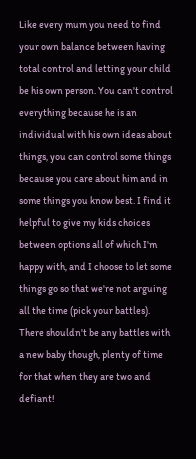Like every mum you need to find your own balance between having total control and letting your child be his own person. You can't control everything because he is an individual with his own ideas about things, you can control some things because you care about him and in some things you know best. I find it helpful to give my kids choices between options all of which I'm happy with, and I choose to let some things go so that we're not arguing all the time (pick your battles). There shouldn't be any battles with a new baby though, plenty of time for that when they are two and defiant!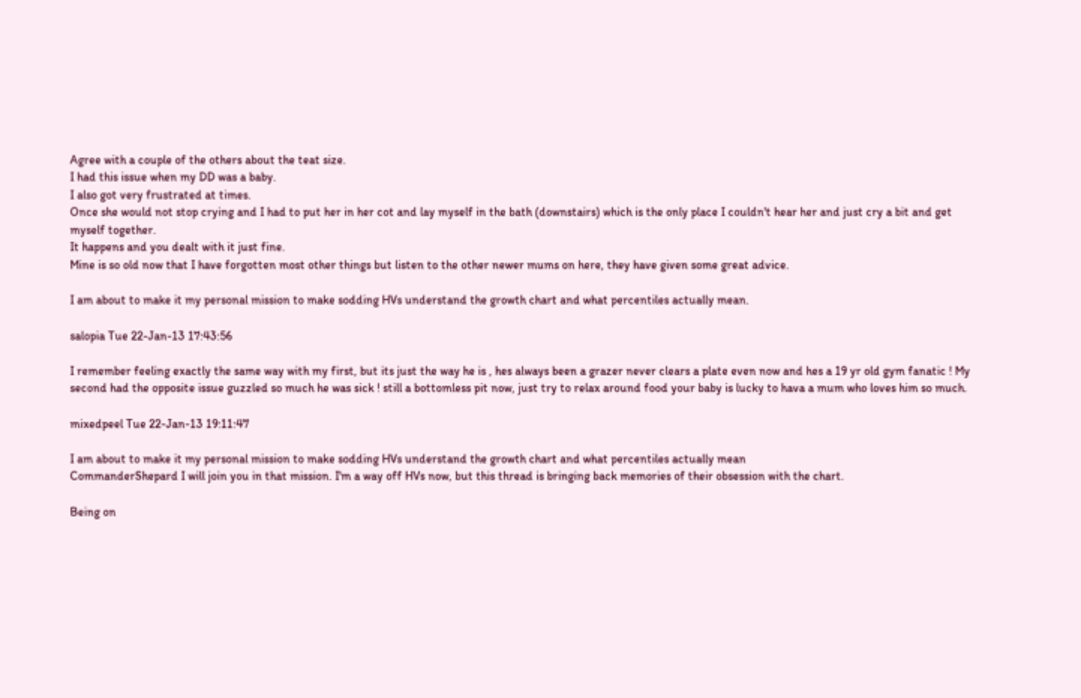Agree with a couple of the others about the teat size.
I had this issue when my DD was a baby.
I also got very frustrated at times.
Once she would not stop crying and I had to put her in her cot and lay myself in the bath (downstairs) which is the only place I couldn't hear her and just cry a bit and get myself together.
It happens and you dealt with it just fine.
Mine is so old now that I have forgotten most other things but listen to the other newer mums on here, they have given some great advice.

I am about to make it my personal mission to make sodding HVs understand the growth chart and what percentiles actually mean.

salopia Tue 22-Jan-13 17:43:56

I remember feeling exactly the same way with my first, but its just the way he is , hes always been a grazer never clears a plate even now and hes a 19 yr old gym fanatic ! My second had the opposite issue guzzled so much he was sick ! still a bottomless pit now, just try to relax around food your baby is lucky to hava a mum who loves him so much.

mixedpeel Tue 22-Jan-13 19:11:47

I am about to make it my personal mission to make sodding HVs understand the growth chart and what percentiles actually mean
CommanderShepard I will join you in that mission. I'm a way off HVs now, but this thread is bringing back memories of their obsession with the chart.

Being on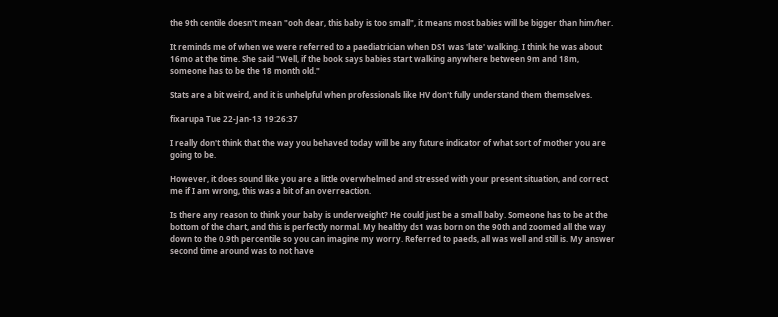the 9th centile doesn't mean "ooh dear, this baby is too small", it means most babies will be bigger than him/her.

It reminds me of when we were referred to a paediatrician when DS1 was 'late' walking. I think he was about 16mo at the time. She said "Well, if the book says babies start walking anywhere between 9m and 18m, someone has to be the 18 month old."

Stats are a bit weird, and it is unhelpful when professionals like HV don't fully understand them themselves.

fixarupa Tue 22-Jan-13 19:26:37

I really don't think that the way you behaved today will be any future indicator of what sort of mother you are going to be.

However, it does sound like you are a little overwhelmed and stressed with your present situation, and correct me if I am wrong, this was a bit of an overreaction.

Is there any reason to think your baby is underweight? He could just be a small baby. Someone has to be at the bottom of the chart, and this is perfectly normal. My healthy ds1 was born on the 90th and zoomed all the way down to the 0.9th percentile so you can imagine my worry. Referred to paeds, all was well and still is. My answer second time around was to not have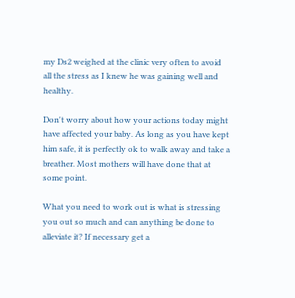my Ds2 weighed at the clinic very often to avoid all the stress as I knew he was gaining well and healthy.

Don't worry about how your actions today might have affected your baby. As long as you have kept him safe, it is perfectly ok to walk away and take a breather. Most mothers will have done that at some point.

What you need to work out is what is stressing you out so much and can anything be done to alleviate it? If necessary get a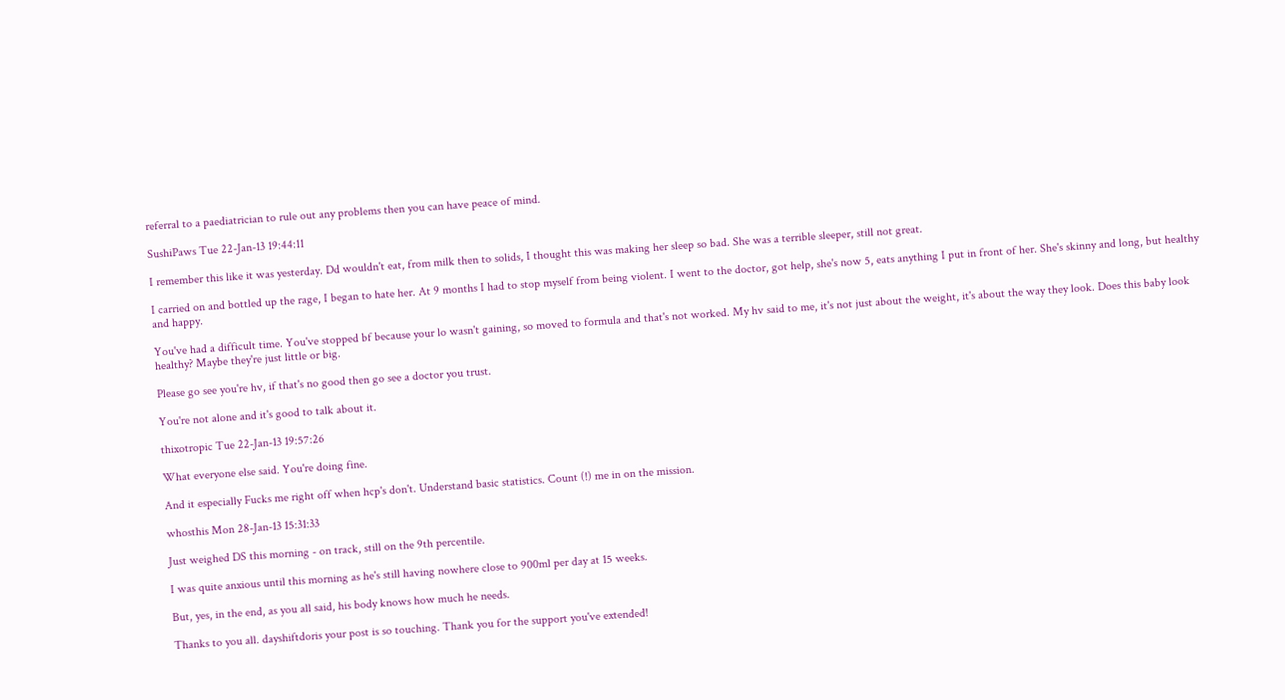referral to a paediatrician to rule out any problems then you can have peace of mind.

SushiPaws Tue 22-Jan-13 19:44:11

I remember this like it was yesterday. Dd wouldn't eat, from milk then to solids, I thought this was making her sleep so bad. She was a terrible sleeper, still not great.

I carried on and bottled up the rage, I began to hate her. At 9 months I had to stop myself from being violent. I went to the doctor, got help, she's now 5, eats anything I put in front of her. She's skinny and long, but healthy and happy.

You've had a difficult time. You've stopped bf because your lo wasn't gaining, so moved to formula and that's not worked. My hv said to me, it's not just about the weight, it's about the way they look. Does this baby look healthy? Maybe they're just little or big.

Please go see you're hv, if that's no good then go see a doctor you trust.

You're not alone and it's good to talk about it.

thixotropic Tue 22-Jan-13 19:57:26

What everyone else said. You're doing fine.

And it especially Fucks me right off when hcp's don't. Understand basic statistics. Count (!) me in on the mission.

whosthis Mon 28-Jan-13 15:31:33

Just weighed DS this morning - on track, still on the 9th percentile.

I was quite anxious until this morning as he's still having nowhere close to 900ml per day at 15 weeks.

But, yes, in the end, as you all said, his body knows how much he needs.

Thanks to you all. dayshiftdoris your post is so touching. Thank you for the support you've extended!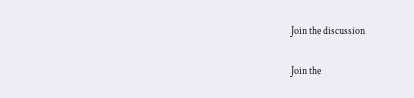Join the discussion

Join the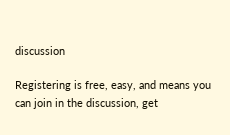discussion

Registering is free, easy, and means you can join in the discussion, get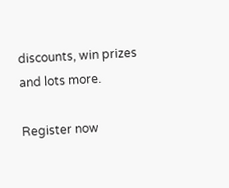discounts, win prizes and lots more.

Register now